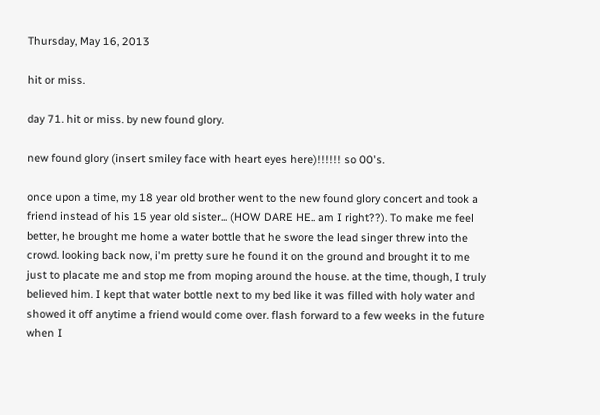Thursday, May 16, 2013

hit or miss.

day 71. hit or miss. by new found glory.

new found glory (insert smiley face with heart eyes here)!!!!!! so 00's.

once upon a time, my 18 year old brother went to the new found glory concert and took a friend instead of his 15 year old sister... (HOW DARE HE.. am I right??). To make me feel better, he brought me home a water bottle that he swore the lead singer threw into the crowd. looking back now, i'm pretty sure he found it on the ground and brought it to me just to placate me and stop me from moping around the house. at the time, though, I truly believed him. I kept that water bottle next to my bed like it was filled with holy water and showed it off anytime a friend would come over. flash forward to a few weeks in the future when I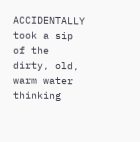ACCIDENTALLY took a sip of the dirty, old, warm water thinking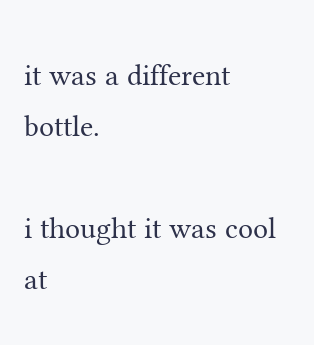it was a different bottle.

i thought it was cool at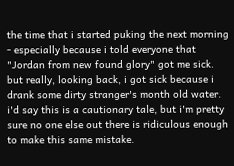the time that i started puking the next morning - especially because i told everyone that "Jordan from new found glory" got me sick. but really, looking back, i got sick because i drank some dirty stranger's month old water. i'd say this is a cautionary tale, but i'm pretty sure no one else out there is ridiculous enough to make this same mistake.